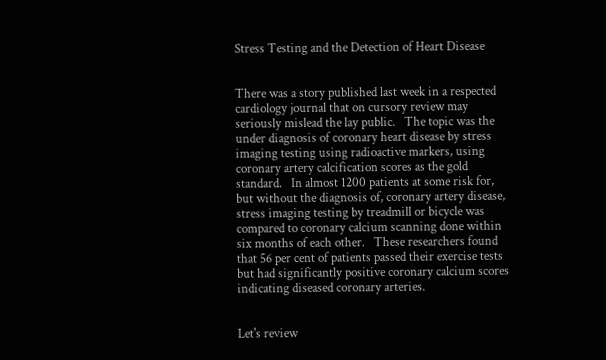Stress Testing and the Detection of Heart Disease


There was a story published last week in a respected cardiology journal that on cursory review may seriously mislead the lay public.   The topic was the under diagnosis of coronary heart disease by stress imaging testing using radioactive markers, using coronary artery calcification scores as the gold standard.   In almost 1200 patients at some risk for, but without the diagnosis of, coronary artery disease, stress imaging testing by treadmill or bicycle was compared to coronary calcium scanning done within six months of each other.   These researchers found that 56 per cent of patients passed their exercise tests but had significantly positive coronary calcium scores indicating diseased coronary arteries.


Let's review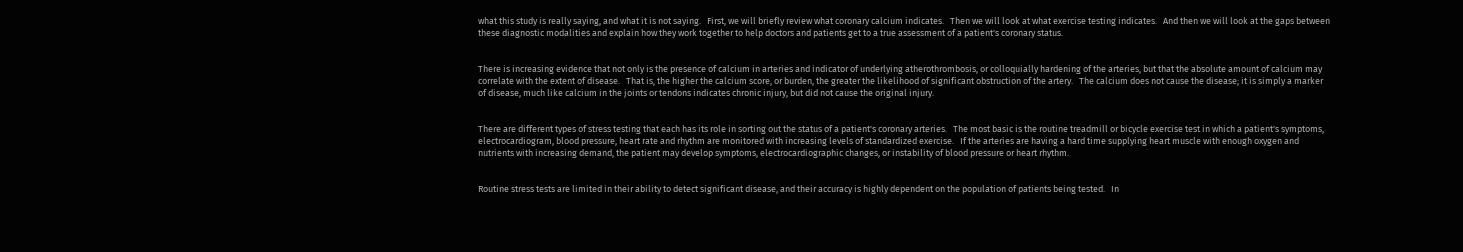what this study is really saying, and what it is not saying.   First, we will briefly review what coronary calcium indicates.   Then we will look at what exercise testing indicates.   And then we will look at the gaps between these diagnostic modalities and explain how they work together to help doctors and patients get to a true assessment of a patient's coronary status.


There is increasing evidence that not only is the presence of calcium in arteries and indicator of underlying atherothrombosis, or colloquially hardening of the arteries, but that the absolute amount of calcium may correlate with the extent of disease.   That is, the higher the calcium score, or burden, the greater the likelihood of significant obstruction of the artery.   The calcium does not cause the disease; it is simply a marker of disease, much like calcium in the joints or tendons indicates chronic injury, but did not cause the original injury.


There are different types of stress testing that each has its role in sorting out the status of a patient's coronary arteries.   The most basic is the routine treadmill or bicycle exercise test in which a patient's symptoms, electrocardiogram, blood pressure, heart rate and rhythm are monitored with increasing levels of standardized exercise.   If the arteries are having a hard time supplying heart muscle with enough oxygen and nutrients with increasing demand, the patient may develop symptoms, electrocardiographic changes, or instability of blood pressure or heart rhythm.


Routine stress tests are limited in their ability to detect significant disease, and their accuracy is highly dependent on the population of patients being tested.   In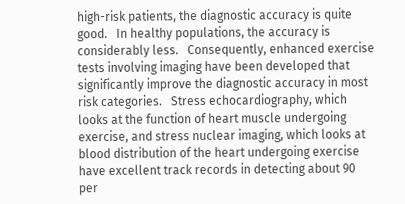high-risk patients, the diagnostic accuracy is quite good.   In healthy populations, the accuracy is considerably less.   Consequently, enhanced exercise tests involving imaging have been developed that significantly improve the diagnostic accuracy in most risk categories.   Stress echocardiography, which looks at the function of heart muscle undergoing exercise, and stress nuclear imaging, which looks at blood distribution of the heart undergoing exercise have excellent track records in detecting about 90 per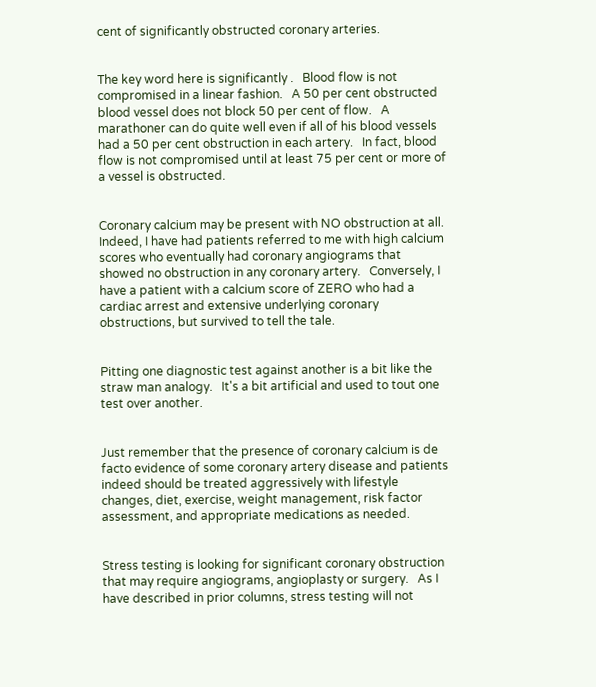cent of significantly obstructed coronary arteries.


The key word here is significantly .   Blood flow is not compromised in a linear fashion.   A 50 per cent obstructed blood vessel does not block 50 per cent of flow.   A marathoner can do quite well even if all of his blood vessels had a 50 per cent obstruction in each artery.   In fact, blood flow is not compromised until at least 75 per cent or more of a vessel is obstructed.


Coronary calcium may be present with NO obstruction at all.   Indeed, I have had patients referred to me with high calcium scores who eventually had coronary angiograms that showed no obstruction in any coronary artery.   Conversely, I have a patient with a calcium score of ZERO who had a cardiac arrest and extensive underlying coronary obstructions, but survived to tell the tale.


Pitting one diagnostic test against another is a bit like the straw man analogy.   It's a bit artificial and used to tout one test over another.


Just remember that the presence of coronary calcium is de facto evidence of some coronary artery disease and patients indeed should be treated aggressively with lifestyle changes, diet, exercise, weight management, risk factor assessment, and appropriate medications as needed.


Stress testing is looking for significant coronary obstruction that may require angiograms, angioplasty or surgery.   As I have described in prior columns, stress testing will not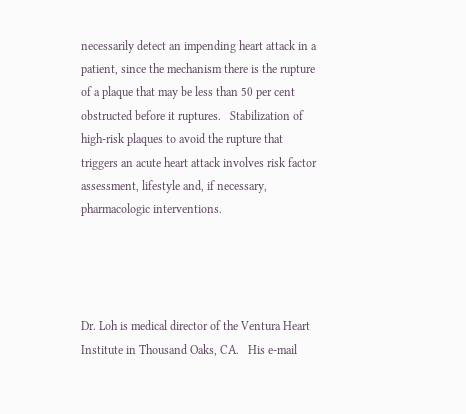necessarily detect an impending heart attack in a patient, since the mechanism there is the rupture of a plaque that may be less than 50 per cent obstructed before it ruptures.   Stabilization of high-risk plaques to avoid the rupture that triggers an acute heart attack involves risk factor assessment, lifestyle and, if necessary, pharmacologic interventions.




Dr. Loh is medical director of the Ventura Heart Institute in Thousand Oaks, CA.   His e-mail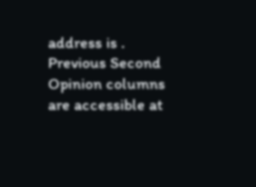address is .   Previous Second Opinion columns are accessible at